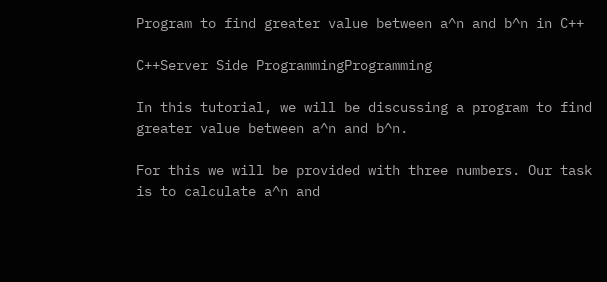Program to find greater value between a^n and b^n in C++

C++Server Side ProgrammingProgramming

In this tutorial, we will be discussing a program to find greater value between a^n and b^n.

For this we will be provided with three numbers. Our task is to calculate a^n and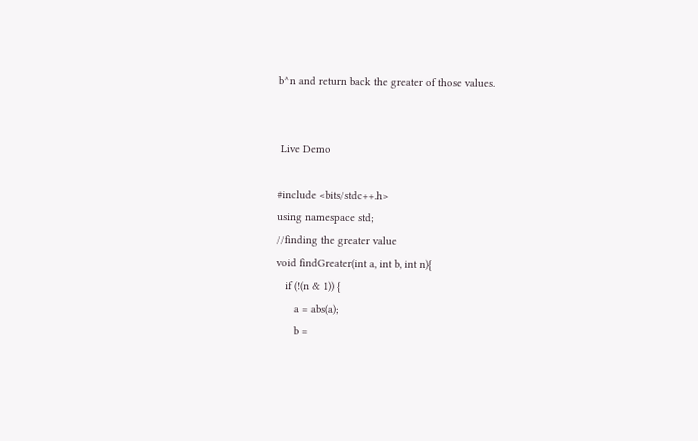b^n and return back the greater of those values.


 Live Demo

#include <bits/stdc++.h>
using namespace std;
//finding the greater value
void findGreater(int a, int b, int n){
   if (!(n & 1)) {
      a = abs(a);
      b =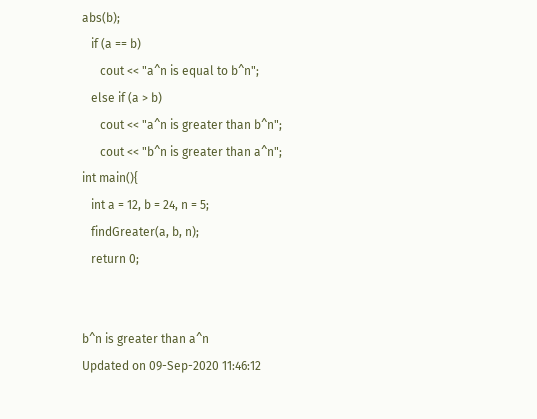abs(b);
   if (a == b)
      cout << "a^n is equal to b^n";
   else if (a > b)
      cout << "a^n is greater than b^n";
      cout << "b^n is greater than a^n";
int main(){
   int a = 12, b = 24, n = 5;
   findGreater(a, b, n);
   return 0;


b^n is greater than a^n
Updated on 09-Sep-2020 11:46:12